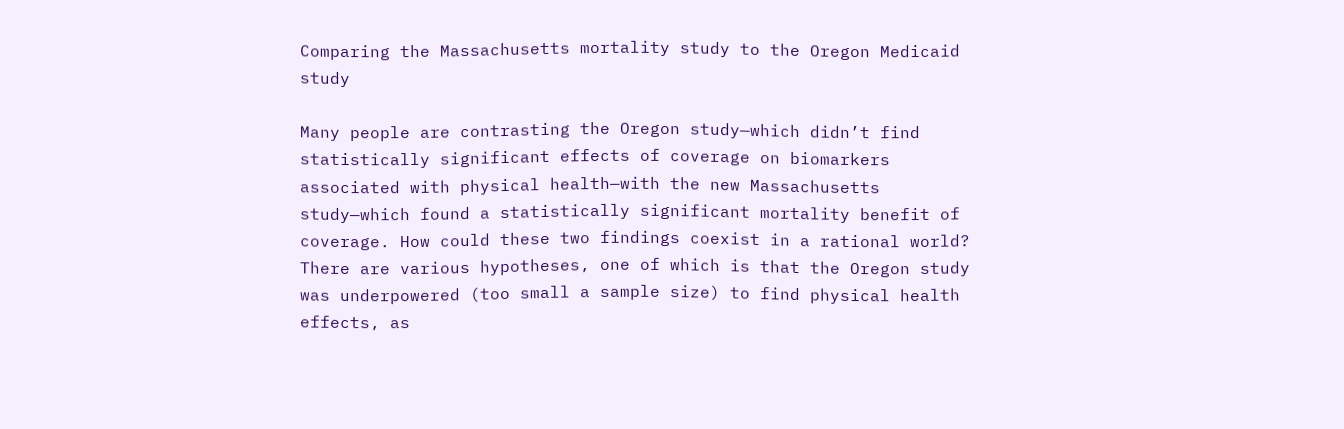Comparing the Massachusetts mortality study to the Oregon Medicaid study

Many people are contrasting the Oregon study—which didn’t find statistically significant effects of coverage on biomarkers associated with physical health—with the new Massachusetts study—which found a statistically significant mortality benefit of coverage. How could these two findings coexist in a rational world? There are various hypotheses, one of which is that the Oregon study was underpowered (too small a sample size) to find physical health effects, as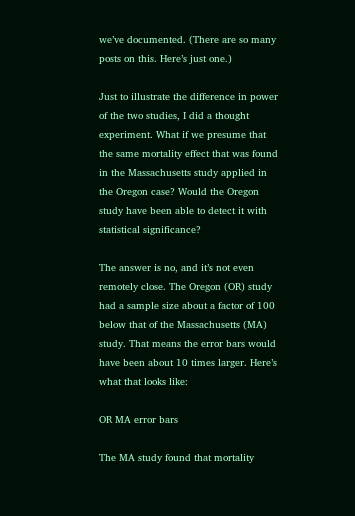we’ve documented. (There are so many posts on this. Here’s just one.)

Just to illustrate the difference in power of the two studies, I did a thought experiment. What if we presume that the same mortality effect that was found in the Massachusetts study applied in the Oregon case? Would the Oregon study have been able to detect it with statistical significance?

The answer is no, and it’s not even remotely close. The Oregon (OR) study had a sample size about a factor of 100 below that of the Massachusetts (MA) study. That means the error bars would have been about 10 times larger. Here’s what that looks like:

OR MA error bars

The MA study found that mortality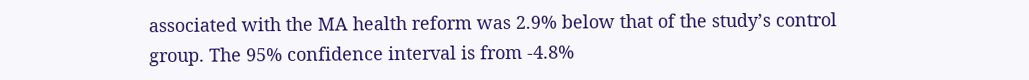associated with the MA health reform was 2.9% below that of the study’s control group. The 95% confidence interval is from -4.8%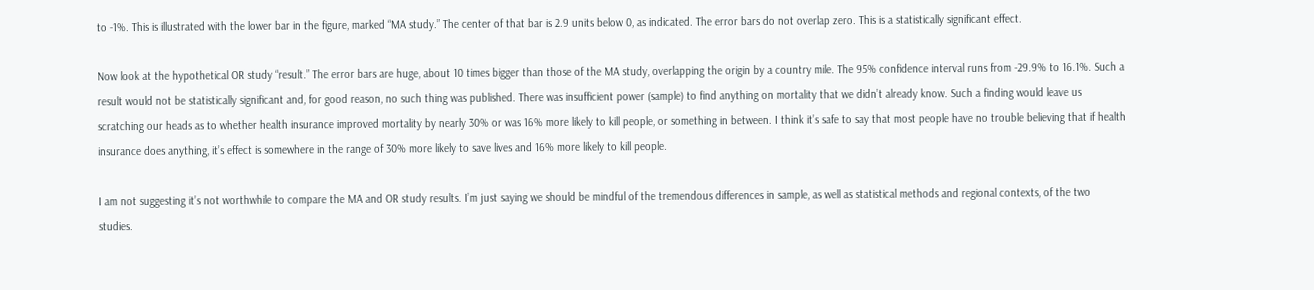to -1%. This is illustrated with the lower bar in the figure, marked “MA study.” The center of that bar is 2.9 units below 0, as indicated. The error bars do not overlap zero. This is a statistically significant effect.

Now look at the hypothetical OR study “result.” The error bars are huge, about 10 times bigger than those of the MA study, overlapping the origin by a country mile. The 95% confidence interval runs from -29.9% to 16.1%. Such a result would not be statistically significant and, for good reason, no such thing was published. There was insufficient power (sample) to find anything on mortality that we didn’t already know. Such a finding would leave us scratching our heads as to whether health insurance improved mortality by nearly 30% or was 16% more likely to kill people, or something in between. I think it’s safe to say that most people have no trouble believing that if health insurance does anything, it’s effect is somewhere in the range of 30% more likely to save lives and 16% more likely to kill people.

I am not suggesting it’s not worthwhile to compare the MA and OR study results. I’m just saying we should be mindful of the tremendous differences in sample, as well as statistical methods and regional contexts, of the two studies.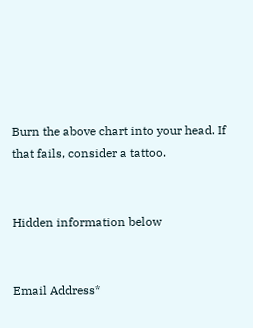Burn the above chart into your head. If that fails, consider a tattoo.


Hidden information below


Email Address*